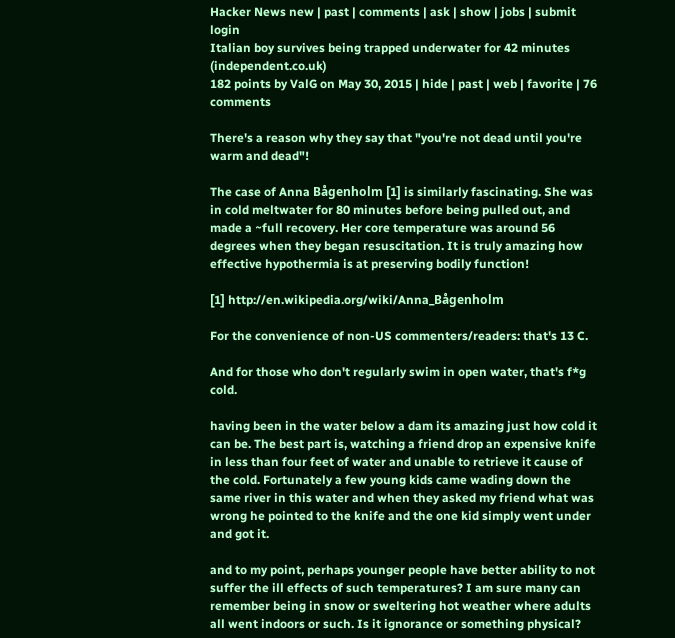Hacker News new | past | comments | ask | show | jobs | submit login
Italian boy survives being trapped underwater for 42 minutes (independent.co.uk)
182 points by ValG on May 30, 2015 | hide | past | web | favorite | 76 comments

There's a reason why they say that "you're not dead until you're warm and dead"!

The case of Anna Bågenholm [1] is similarly fascinating. She was in cold meltwater for 80 minutes before being pulled out, and made a ~full recovery. Her core temperature was around 56 degrees when they began resuscitation. It is truly amazing how effective hypothermia is at preserving bodily function!

[1] http://en.wikipedia.org/wiki/Anna_Bågenholm

For the convenience of non-US commenters/readers: that's 13 C.

And for those who don't regularly swim in open water, that's f*g cold.

having been in the water below a dam its amazing just how cold it can be. The best part is, watching a friend drop an expensive knife in less than four feet of water and unable to retrieve it cause of the cold. Fortunately a few young kids came wading down the same river in this water and when they asked my friend what was wrong he pointed to the knife and the one kid simply went under and got it.

and to my point, perhaps younger people have better ability to not suffer the ill effects of such temperatures? I am sure many can remember being in snow or sweltering hot weather where adults all went indoors or such. Is it ignorance or something physical?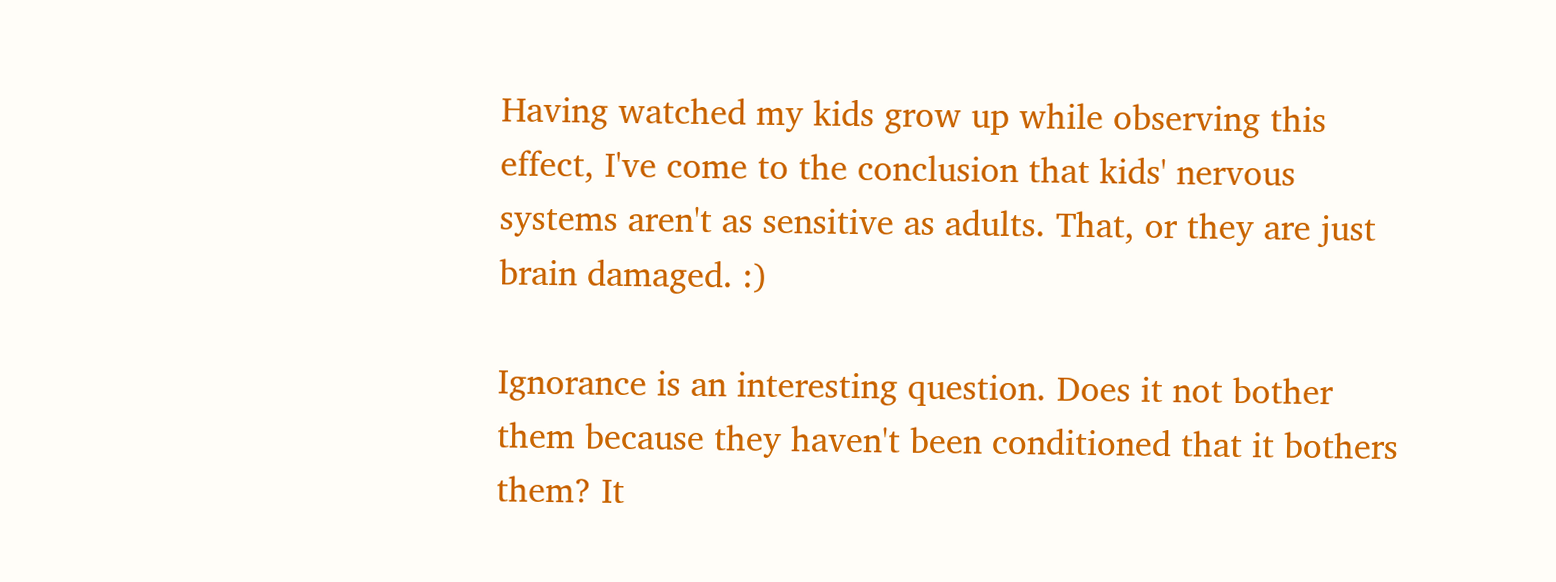Having watched my kids grow up while observing this effect, I've come to the conclusion that kids' nervous systems aren't as sensitive as adults. That, or they are just brain damaged. :)

Ignorance is an interesting question. Does it not bother them because they haven't been conditioned that it bothers them? It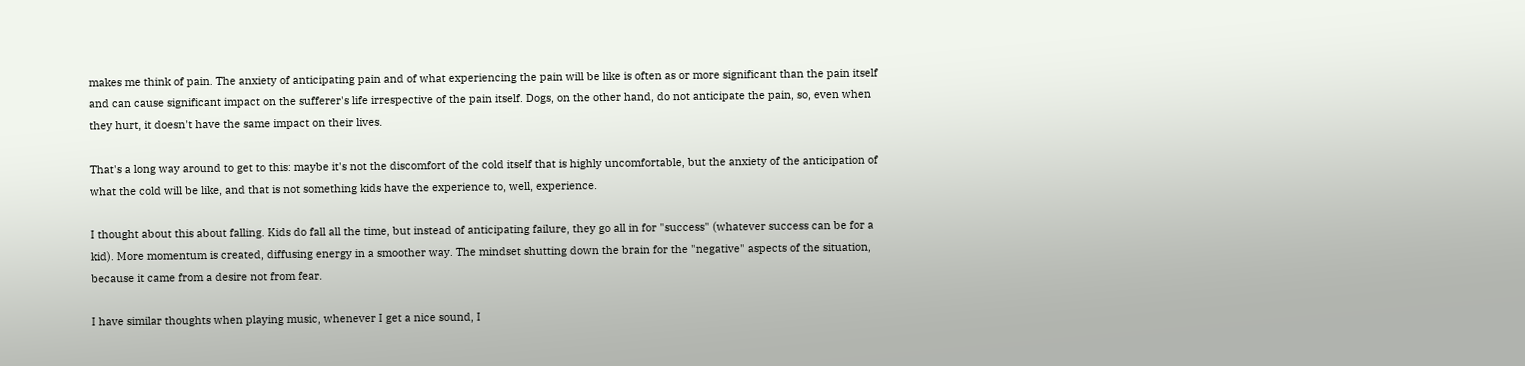makes me think of pain. The anxiety of anticipating pain and of what experiencing the pain will be like is often as or more significant than the pain itself and can cause significant impact on the sufferer's life irrespective of the pain itself. Dogs, on the other hand, do not anticipate the pain, so, even when they hurt, it doesn't have the same impact on their lives.

That's a long way around to get to this: maybe it's not the discomfort of the cold itself that is highly uncomfortable, but the anxiety of the anticipation of what the cold will be like, and that is not something kids have the experience to, well, experience.

I thought about this about falling. Kids do fall all the time, but instead of anticipating failure, they go all in for "success" (whatever success can be for a kid). More momentum is created, diffusing energy in a smoother way. The mindset shutting down the brain for the "negative" aspects of the situation, because it came from a desire not from fear.

I have similar thoughts when playing music, whenever I get a nice sound, I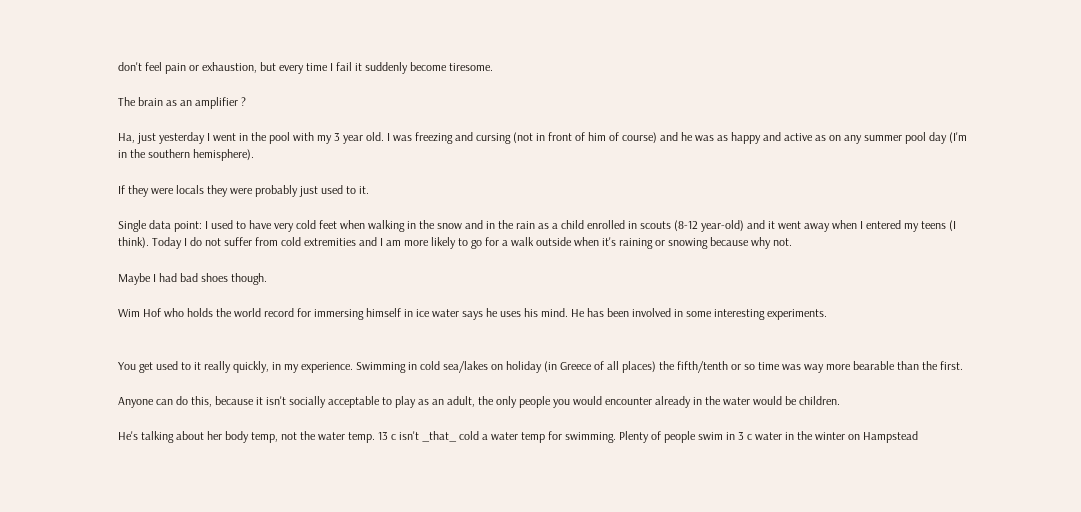don't feel pain or exhaustion, but every time I fail it suddenly become tiresome.

The brain as an amplifier ?

Ha, just yesterday I went in the pool with my 3 year old. I was freezing and cursing (not in front of him of course) and he was as happy and active as on any summer pool day (I'm in the southern hemisphere).

If they were locals they were probably just used to it.

Single data point: I used to have very cold feet when walking in the snow and in the rain as a child enrolled in scouts (8-12 year-old) and it went away when I entered my teens (I think). Today I do not suffer from cold extremities and I am more likely to go for a walk outside when it's raining or snowing because why not.

Maybe I had bad shoes though.

Wim Hof who holds the world record for immersing himself in ice water says he uses his mind. He has been involved in some interesting experiments.


You get used to it really quickly, in my experience. Swimming in cold sea/lakes on holiday (in Greece of all places) the fifth/tenth or so time was way more bearable than the first.

Anyone can do this, because it isn't socially acceptable to play as an adult, the only people you would encounter already in the water would be children.

He's talking about her body temp, not the water temp. 13 c isn't _that_ cold a water temp for swimming. Plenty of people swim in 3 c water in the winter on Hampstead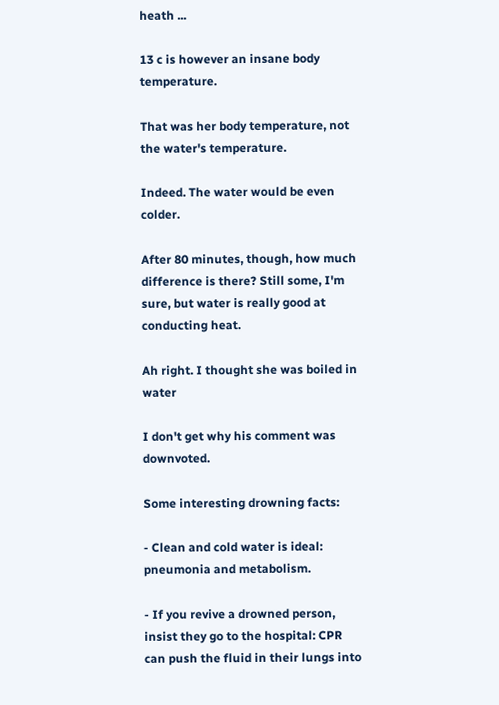heath ...

13 c is however an insane body temperature.

That was her body temperature, not the water's temperature.

Indeed. The water would be even colder.

After 80 minutes, though, how much difference is there? Still some, I'm sure, but water is really good at conducting heat.

Ah right. I thought she was boiled in water

I don't get why his comment was downvoted.

Some interesting drowning facts:

- Clean and cold water is ideal: pneumonia and metabolism.

- If you revive a drowned person, insist they go to the hospital: CPR can push the fluid in their lungs into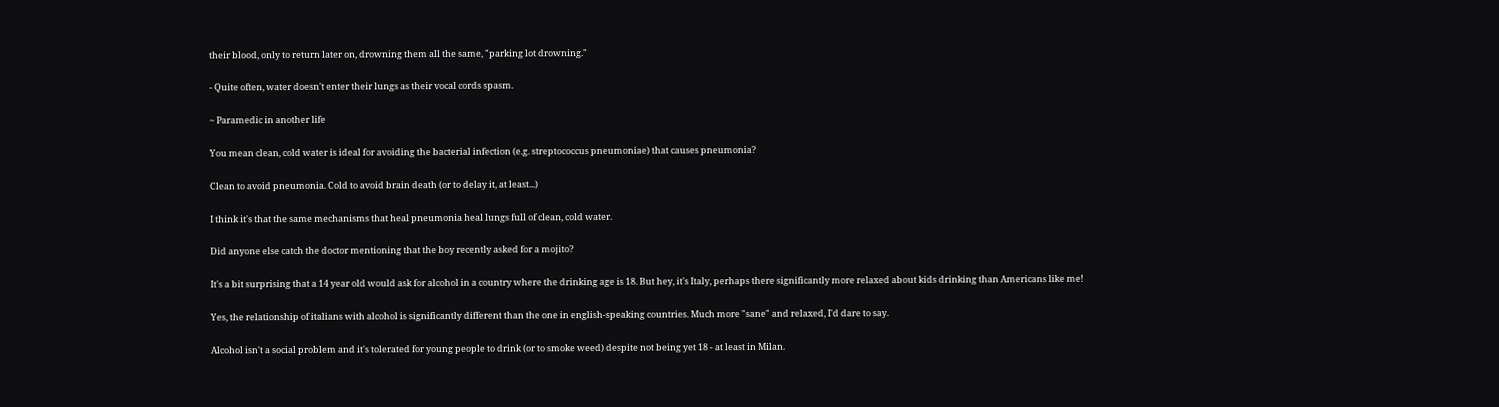their blood, only to return later on, drowning them all the same, "parking lot drowning."

- Quite often, water doesn't enter their lungs as their vocal cords spasm.

~ Paramedic in another life

You mean clean, cold water is ideal for avoiding the bacterial infection (e.g. streptococcus pneumoniae) that causes pneumonia?

Clean to avoid pneumonia. Cold to avoid brain death (or to delay it, at least...)

I think it's that the same mechanisms that heal pneumonia heal lungs full of clean, cold water.

Did anyone else catch the doctor mentioning that the boy recently asked for a mojito?

It's a bit surprising that a 14 year old would ask for alcohol in a country where the drinking age is 18. But hey, it's Italy, perhaps there significantly more relaxed about kids drinking than Americans like me!

Yes, the relationship of italians with alcohol is significantly different than the one in english-speaking countries. Much more "sane" and relaxed, I'd dare to say.

Alcohol isn't a social problem and it's tolerated for young people to drink (or to smoke weed) despite not being yet 18 - at least in Milan.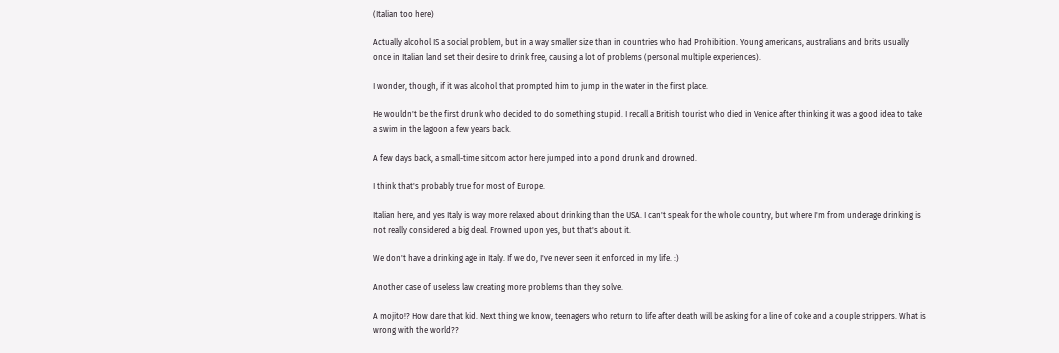(Italian too here)

Actually alcohol IS a social problem, but in a way smaller size than in countries who had Prohibition. Young americans, australians and brits usually once in Italian land set their desire to drink free, causing a lot of problems (personal multiple experiences).

I wonder, though, if it was alcohol that prompted him to jump in the water in the first place.

He wouldn't be the first drunk who decided to do something stupid. I recall a British tourist who died in Venice after thinking it was a good idea to take a swim in the lagoon a few years back.

A few days back, a small-time sitcom actor here jumped into a pond drunk and drowned.

I think that's probably true for most of Europe.

Italian here, and yes Italy is way more relaxed about drinking than the USA. I can't speak for the whole country, but where I'm from underage drinking is not really considered a big deal. Frowned upon yes, but that's about it.

We don't have a drinking age in Italy. If we do, I've never seen it enforced in my life. :)

Another case of useless law creating more problems than they solve.

A mojito!? How dare that kid. Next thing we know, teenagers who return to life after death will be asking for a line of coke and a couple strippers. What is wrong with the world??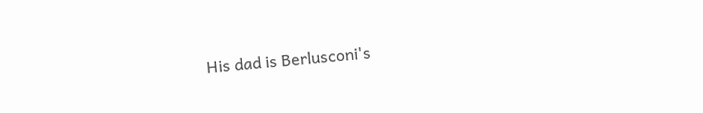His dad is Berlusconi's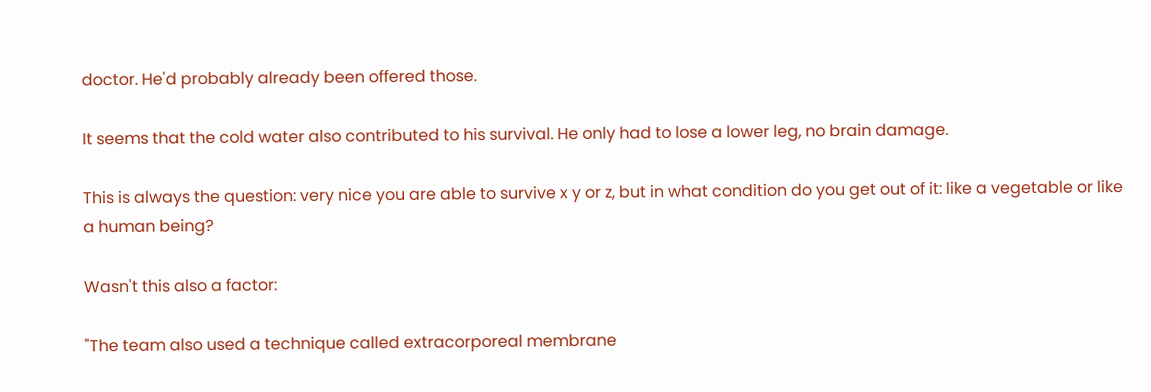doctor. He'd probably already been offered those.

It seems that the cold water also contributed to his survival. He only had to lose a lower leg, no brain damage.

This is always the question: very nice you are able to survive x y or z, but in what condition do you get out of it: like a vegetable or like a human being?

Wasn't this also a factor:

"The team also used a technique called extracorporeal membrane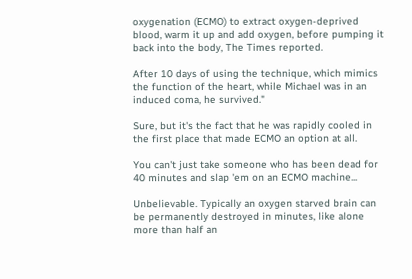oxygenation (ECMO) to extract oxygen-deprived blood, warm it up and add oxygen, before pumping it back into the body, The Times reported.

After 10 days of using the technique, which mimics the function of the heart, while Michael was in an induced coma, he survived."

Sure, but it's the fact that he was rapidly cooled in the first place that made ECMO an option at all.

You can't just take someone who has been dead for 40 minutes and slap 'em on an ECMO machine...

Unbelievable. Typically an oxygen starved brain can be permanently destroyed in minutes, like alone more than half an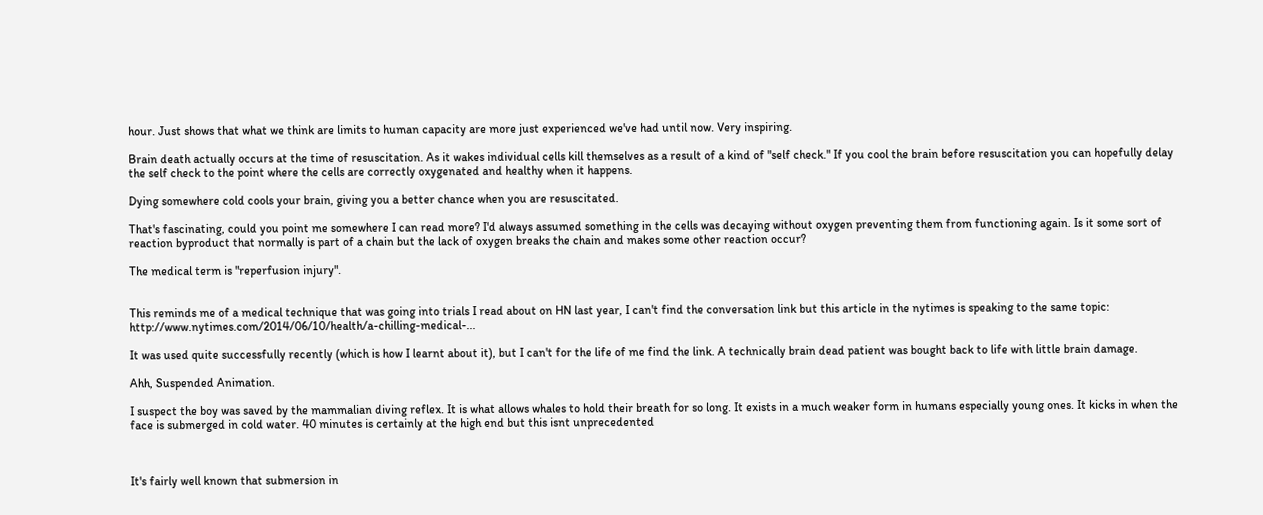hour. Just shows that what we think are limits to human capacity are more just experienced we've had until now. Very inspiring.

Brain death actually occurs at the time of resuscitation. As it wakes individual cells kill themselves as a result of a kind of "self check." If you cool the brain before resuscitation you can hopefully delay the self check to the point where the cells are correctly oxygenated and healthy when it happens.

Dying somewhere cold cools your brain, giving you a better chance when you are resuscitated.

That's fascinating, could you point me somewhere I can read more? I'd always assumed something in the cells was decaying without oxygen preventing them from functioning again. Is it some sort of reaction byproduct that normally is part of a chain but the lack of oxygen breaks the chain and makes some other reaction occur?

The medical term is "reperfusion injury".


This reminds me of a medical technique that was going into trials I read about on HN last year, I can't find the conversation link but this article in the nytimes is speaking to the same topic: http://www.nytimes.com/2014/06/10/health/a-chilling-medical-...

It was used quite successfully recently (which is how I learnt about it), but I can't for the life of me find the link. A technically brain dead patient was bought back to life with little brain damage.

Ahh, Suspended Animation.

I suspect the boy was saved by the mammalian diving reflex. It is what allows whales to hold their breath for so long. It exists in a much weaker form in humans especially young ones. It kicks in when the face is submerged in cold water. 40 minutes is certainly at the high end but this isnt unprecedented



It's fairly well known that submersion in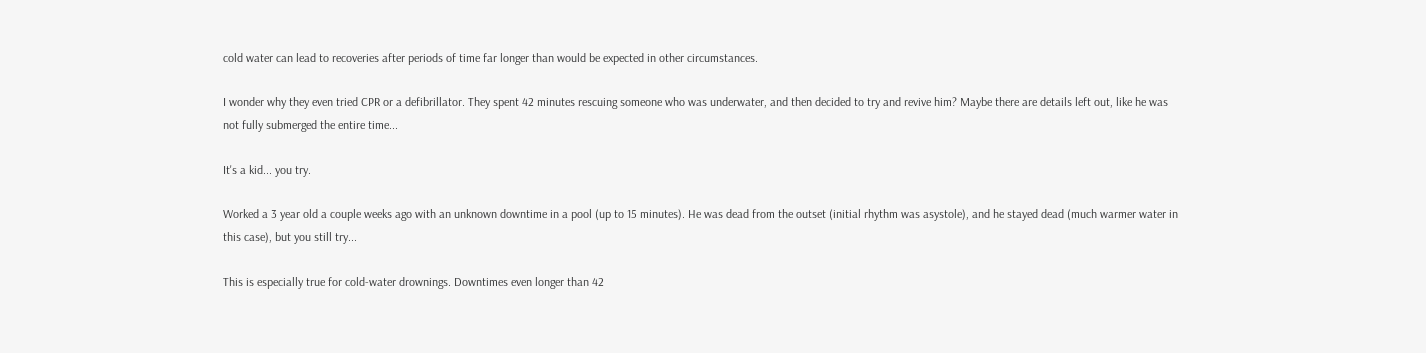cold water can lead to recoveries after periods of time far longer than would be expected in other circumstances.

I wonder why they even tried CPR or a defibrillator. They spent 42 minutes rescuing someone who was underwater, and then decided to try and revive him? Maybe there are details left out, like he was not fully submerged the entire time...

It's a kid... you try.

Worked a 3 year old a couple weeks ago with an unknown downtime in a pool (up to 15 minutes). He was dead from the outset (initial rhythm was asystole), and he stayed dead (much warmer water in this case), but you still try...

This is especially true for cold-water drownings. Downtimes even longer than 42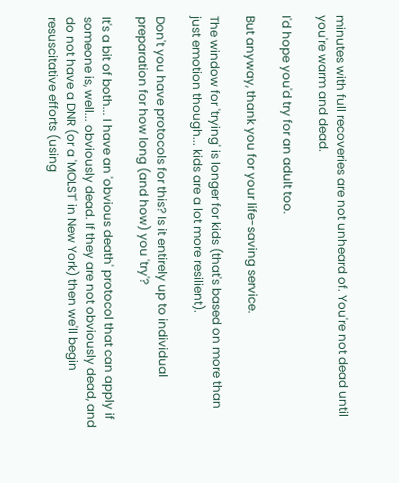minutes with full recoveries are not unheard of. You're not dead until you're warm and dead.

I'd hope you'd try for an adult too.

But anyway, thank you for your life-saving service.

The window for 'trying' is longer for kids (that's based on more than just emotion though... kids are a lot more resilient).

Don't you have protocols for this? Is it entirely up to individual preparation for how long (and how) you 'try'?

It's a bit of both... I have an 'obvious death' protocol that can apply if someone is, well... obviously dead. If they are not obviously dead, and do not have a DNR (or a 'MOLST' in New York) then we'll begin resuscitative efforts (using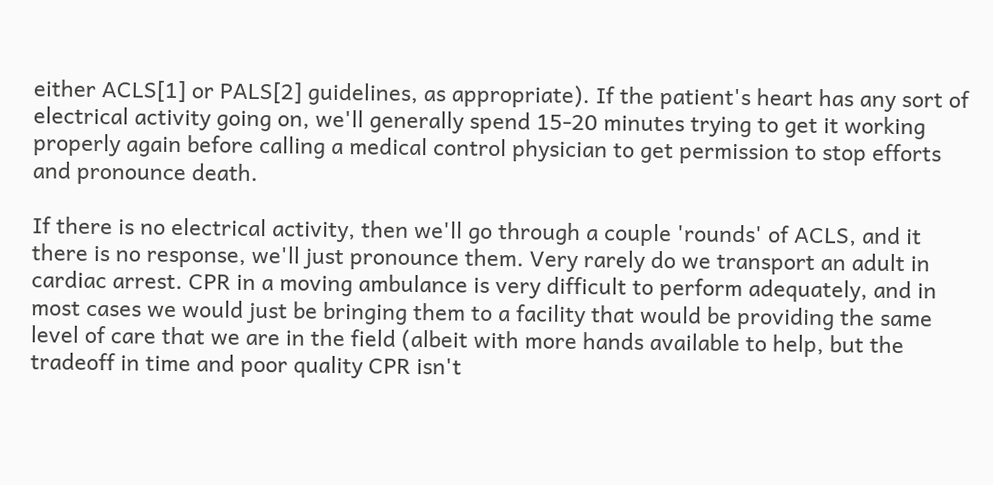either ACLS[1] or PALS[2] guidelines, as appropriate). If the patient's heart has any sort of electrical activity going on, we'll generally spend 15-20 minutes trying to get it working properly again before calling a medical control physician to get permission to stop efforts and pronounce death.

If there is no electrical activity, then we'll go through a couple 'rounds' of ACLS, and it there is no response, we'll just pronounce them. Very rarely do we transport an adult in cardiac arrest. CPR in a moving ambulance is very difficult to perform adequately, and in most cases we would just be bringing them to a facility that would be providing the same level of care that we are in the field (albeit with more hands available to help, but the tradeoff in time and poor quality CPR isn't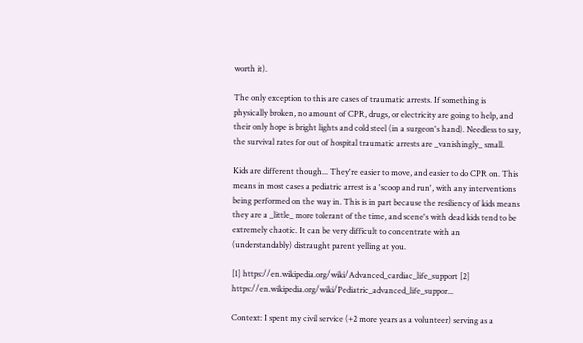worth it).

The only exception to this are cases of traumatic arrests. If something is physically broken, no amount of CPR, drugs, or electricity are going to help, and their only hope is bright lights and cold steel (in a surgeon's hand). Needless to say, the survival rates for out of hospital traumatic arrests are _vanishingly_ small.

Kids are different though... They're easier to move, and easier to do CPR on. This means in most cases a pediatric arrest is a 'scoop and run', with any interventions being performed on the way in. This is in part because the resiliency of kids means they are a _little_ more tolerant of the time, and scene's with dead kids tend to be extremely chaotic. It can be very difficult to concentrate with an (understandably) distraught parent yelling at you.

[1] https://en.wikipedia.org/wiki/Advanced_cardiac_life_support [2] https://en.wikipedia.org/wiki/Pediatric_advanced_life_suppor...

Context: I spent my civil service (+2 more years as a volunteer) serving as a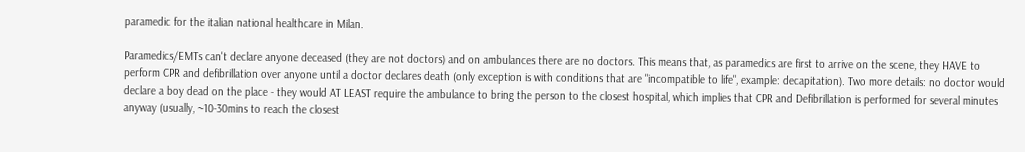paramedic for the italian national healthcare in Milan.

Paramedics/EMTs can't declare anyone deceased (they are not doctors) and on ambulances there are no doctors. This means that, as paramedics are first to arrive on the scene, they HAVE to perform CPR and defibrillation over anyone until a doctor declares death (only exception is with conditions that are "incompatible to life", example: decapitation). Two more details: no doctor would declare a boy dead on the place - they would AT LEAST require the ambulance to bring the person to the closest hospital, which implies that CPR and Defibrillation is performed for several minutes anyway (usually, ~10-30mins to reach the closest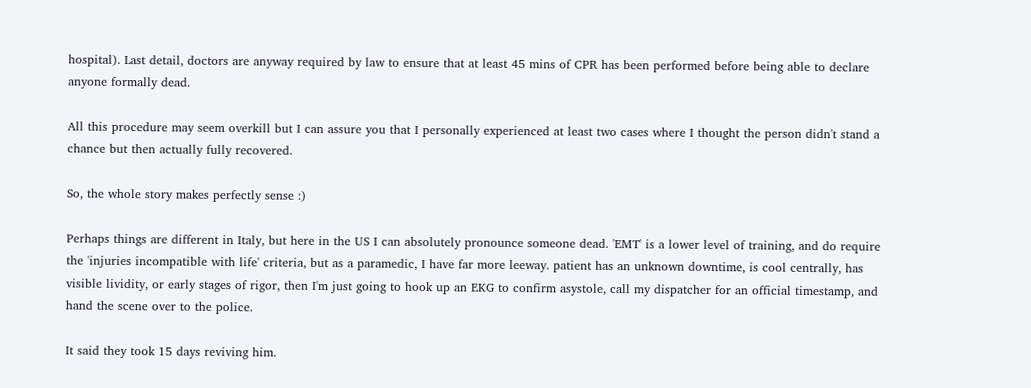hospital). Last detail, doctors are anyway required by law to ensure that at least 45 mins of CPR has been performed before being able to declare anyone formally dead.

All this procedure may seem overkill but I can assure you that I personally experienced at least two cases where I thought the person didn't stand a chance but then actually fully recovered.

So, the whole story makes perfectly sense :)

Perhaps things are different in Italy, but here in the US I can absolutely pronounce someone dead. 'EMT' is a lower level of training, and do require the 'injuries incompatible with life' criteria, but as a paramedic, I have far more leeway. patient has an unknown downtime, is cool centrally, has visible lividity, or early stages of rigor, then I'm just going to hook up an EKG to confirm asystole, call my dispatcher for an official timestamp, and hand the scene over to the police.

It said they took 15 days reviving him.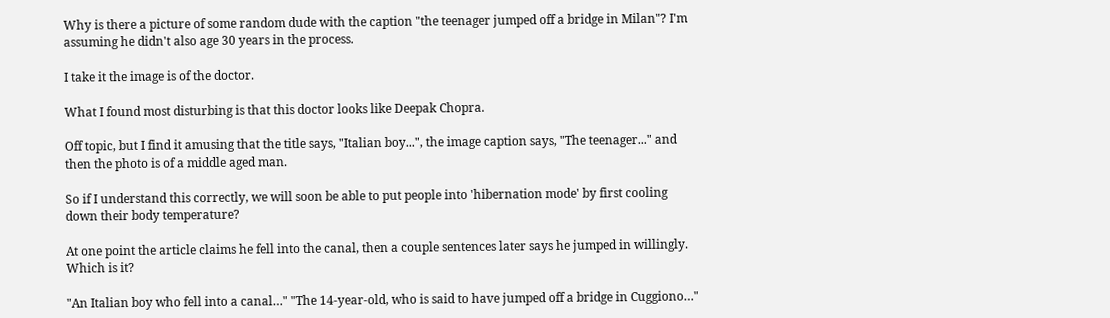Why is there a picture of some random dude with the caption "the teenager jumped off a bridge in Milan"? I'm assuming he didn't also age 30 years in the process.

I take it the image is of the doctor.

What I found most disturbing is that this doctor looks like Deepak Chopra.

Off topic, but I find it amusing that the title says, "Italian boy...", the image caption says, "The teenager..." and then the photo is of a middle aged man.

So if I understand this correctly, we will soon be able to put people into 'hibernation mode' by first cooling down their body temperature?

At one point the article claims he fell into the canal, then a couple sentences later says he jumped in willingly. Which is it?

"An Italian boy who fell into a canal…" "The 14-year-old, who is said to have jumped off a bridge in Cuggiono…"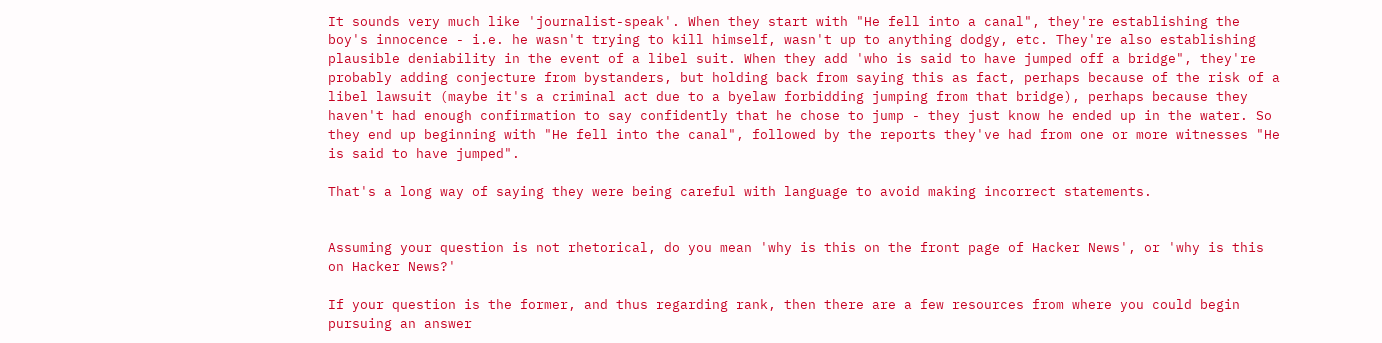It sounds very much like 'journalist-speak'. When they start with "He fell into a canal", they're establishing the boy's innocence - i.e. he wasn't trying to kill himself, wasn't up to anything dodgy, etc. They're also establishing plausible deniability in the event of a libel suit. When they add 'who is said to have jumped off a bridge", they're probably adding conjecture from bystanders, but holding back from saying this as fact, perhaps because of the risk of a libel lawsuit (maybe it's a criminal act due to a byelaw forbidding jumping from that bridge), perhaps because they haven't had enough confirmation to say confidently that he chose to jump - they just know he ended up in the water. So they end up beginning with "He fell into the canal", followed by the reports they've had from one or more witnesses "He is said to have jumped".

That's a long way of saying they were being careful with language to avoid making incorrect statements.


Assuming your question is not rhetorical, do you mean 'why is this on the front page of Hacker News', or 'why is this on Hacker News?'

If your question is the former, and thus regarding rank, then there are a few resources from where you could begin pursuing an answer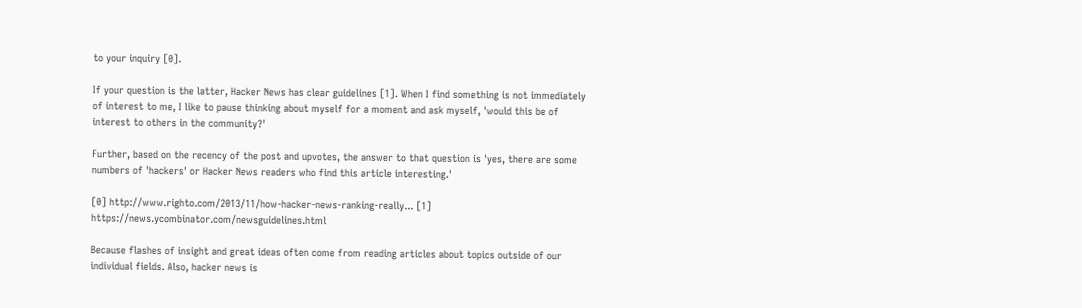to your inquiry [0].

If your question is the latter, Hacker News has clear guidelines [1]. When I find something is not immediately of interest to me, I like to pause thinking about myself for a moment and ask myself, 'would this be of interest to others in the community?'

Further, based on the recency of the post and upvotes, the answer to that question is 'yes, there are some numbers of 'hackers' or Hacker News readers who find this article interesting.'

[0] http://www.righto.com/2013/11/how-hacker-news-ranking-really... [1] https://news.ycombinator.com/newsguidelines.html

Because flashes of insight and great ideas often come from reading articles about topics outside of our individual fields. Also, hacker news is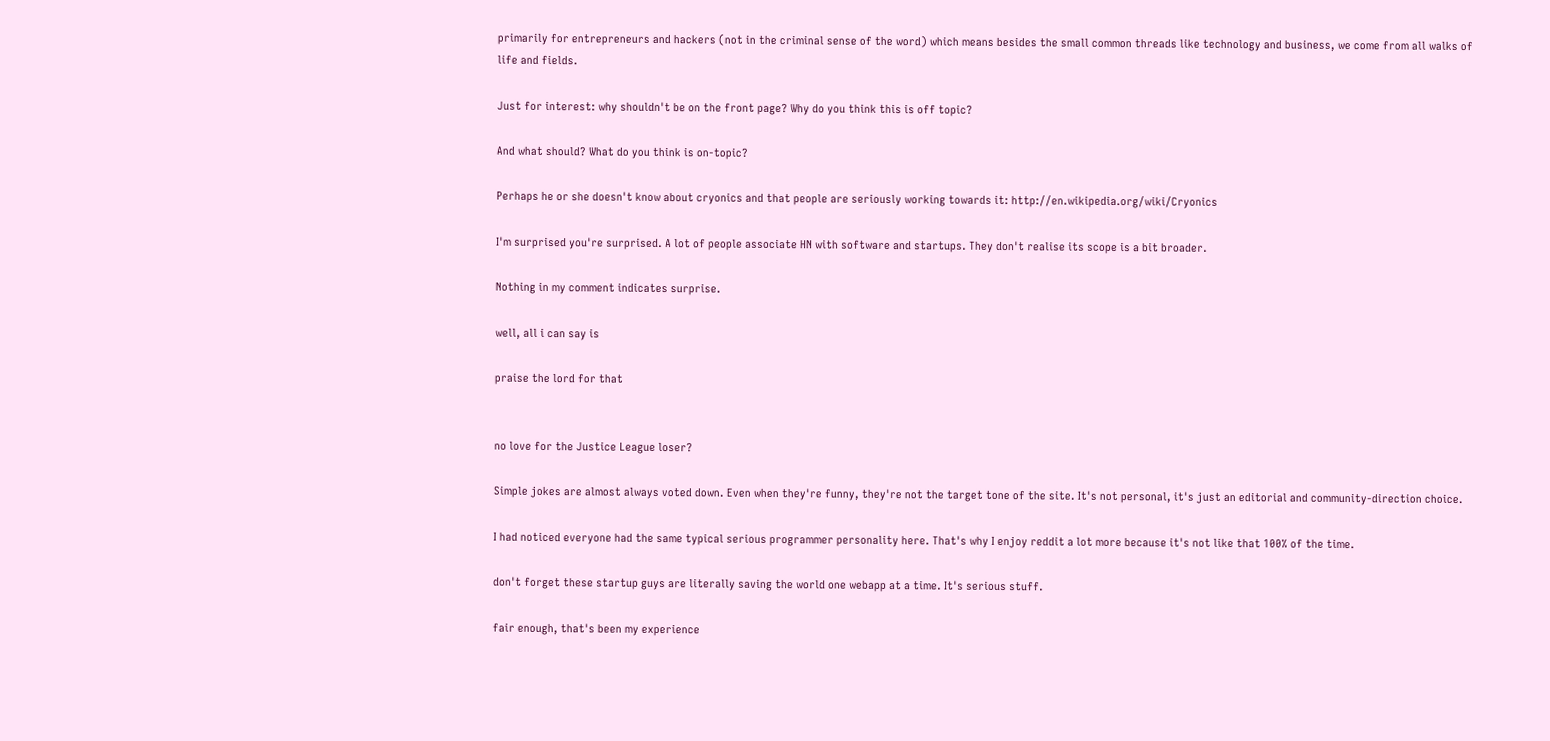primarily for entrepreneurs and hackers (not in the criminal sense of the word) which means besides the small common threads like technology and business, we come from all walks of life and fields.

Just for interest: why shouldn't be on the front page? Why do you think this is off topic?

And what should? What do you think is on-topic?

Perhaps he or she doesn't know about cryonics and that people are seriously working towards it: http://en.wikipedia.org/wiki/Cryonics

I'm surprised you're surprised. A lot of people associate HN with software and startups. They don't realise its scope is a bit broader.

Nothing in my comment indicates surprise.

well, all i can say is

praise the lord for that


no love for the Justice League loser?

Simple jokes are almost always voted down. Even when they're funny, they're not the target tone of the site. It's not personal, it's just an editorial and community-direction choice.

I had noticed everyone had the same typical serious programmer personality here. That's why I enjoy reddit a lot more because it's not like that 100% of the time.

don't forget these startup guys are literally saving the world one webapp at a time. It's serious stuff.

fair enough, that's been my experience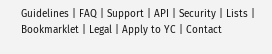Guidelines | FAQ | Support | API | Security | Lists | Bookmarklet | Legal | Apply to YC | Contact